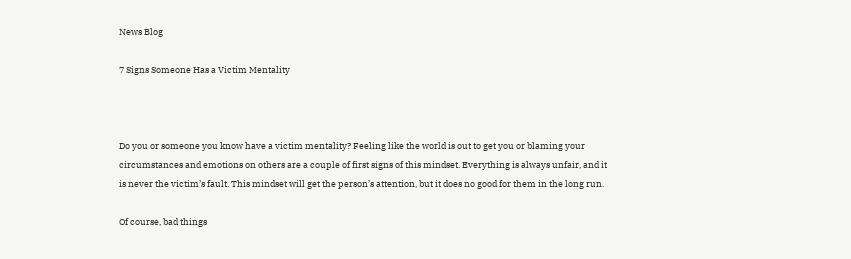News Blog

7 Signs Someone Has a Victim Mentality



Do you or someone you know have a victim mentality? Feeling like the world is out to get you or blaming your circumstances and emotions on others are a couple of first signs of this mindset. Everything is always unfair, and it is never the victim’s fault. This mindset will get the person’s attention, but it does no good for them in the long run.

Of course, bad things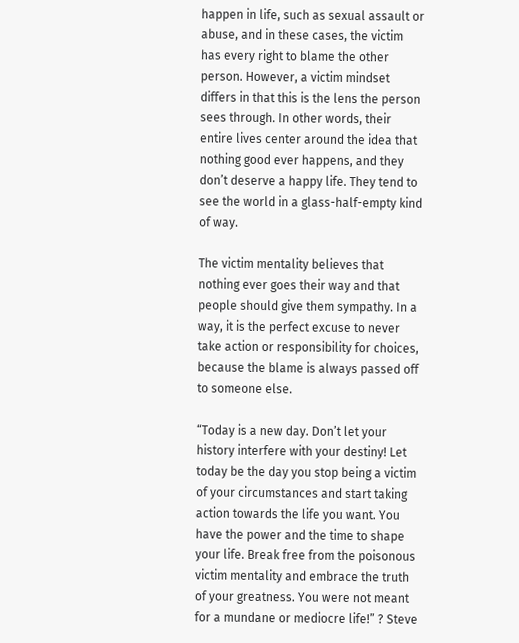happen in life, such as sexual assault or abuse, and in these cases, the victim has every right to blame the other person. However, a victim mindset differs in that this is the lens the person sees through. In other words, their entire lives center around the idea that nothing good ever happens, and they don’t deserve a happy life. They tend to see the world in a glass-half-empty kind of way.

The victim mentality believes that nothing ever goes their way and that people should give them sympathy. In a way, it is the perfect excuse to never take action or responsibility for choices, because the blame is always passed off to someone else.

“Today is a new day. Don’t let your history interfere with your destiny! Let today be the day you stop being a victim of your circumstances and start taking action towards the life you want. You have the power and the time to shape your life. Break free from the poisonous victim mentality and embrace the truth of your greatness. You were not meant for a mundane or mediocre life!” ? Steve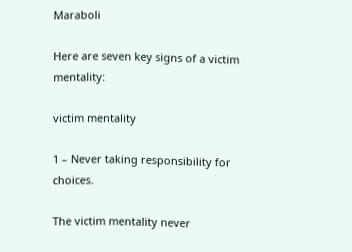Maraboli

Here are seven key signs of a victim mentality:

victim mentality

1 – Never taking responsibility for choices.

The victim mentality never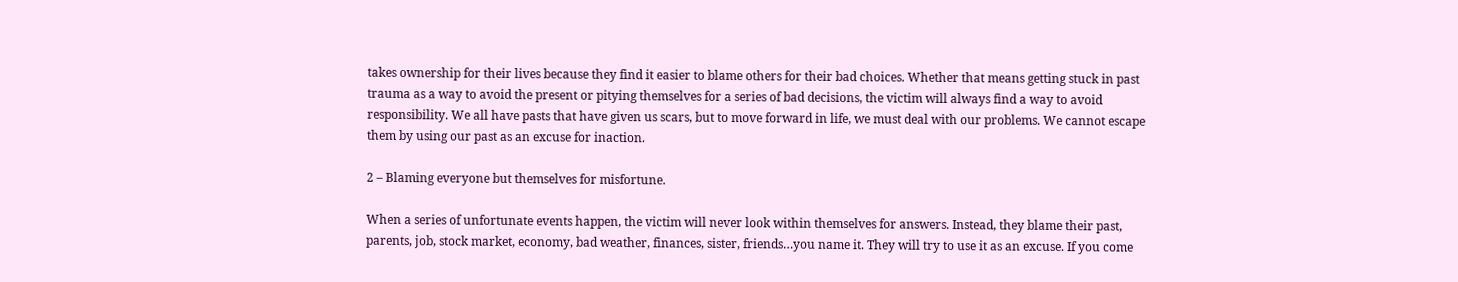takes ownership for their lives because they find it easier to blame others for their bad choices. Whether that means getting stuck in past trauma as a way to avoid the present or pitying themselves for a series of bad decisions, the victim will always find a way to avoid responsibility. We all have pasts that have given us scars, but to move forward in life, we must deal with our problems. We cannot escape them by using our past as an excuse for inaction.

2 – Blaming everyone but themselves for misfortune.

When a series of unfortunate events happen, the victim will never look within themselves for answers. Instead, they blame their past, parents, job, stock market, economy, bad weather, finances, sister, friends…you name it. They will try to use it as an excuse. If you come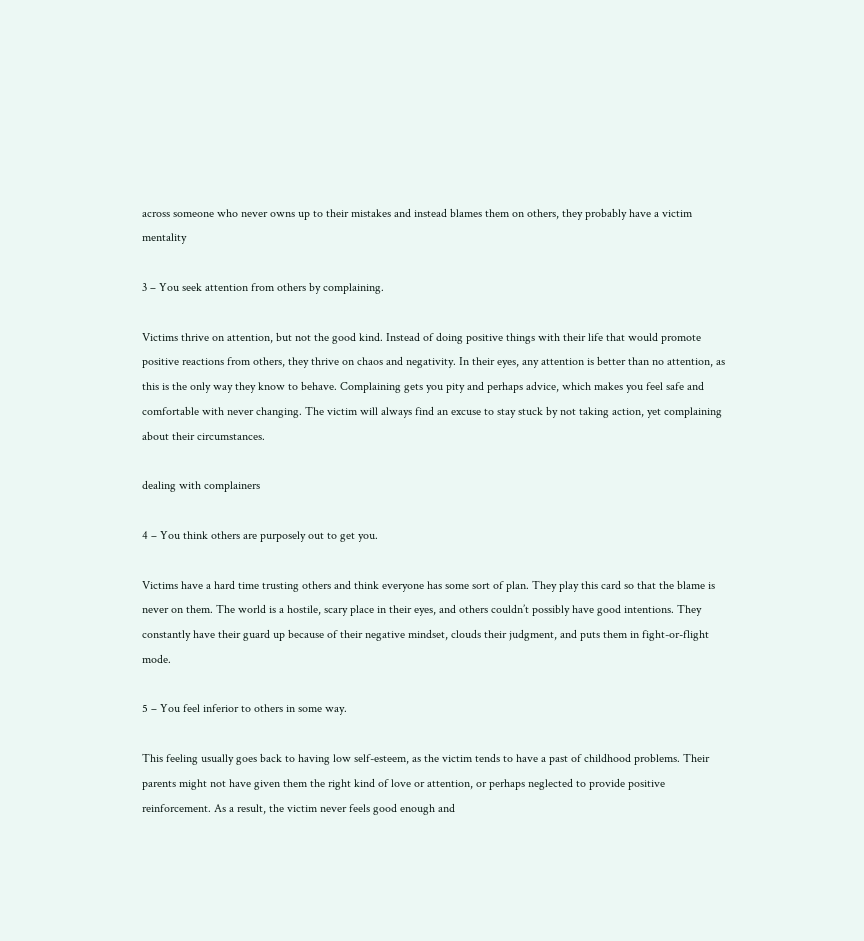across someone who never owns up to their mistakes and instead blames them on others, they probably have a victim mentality

3 – You seek attention from others by complaining.

Victims thrive on attention, but not the good kind. Instead of doing positive things with their life that would promote positive reactions from others, they thrive on chaos and negativity. In their eyes, any attention is better than no attention, as this is the only way they know to behave. Complaining gets you pity and perhaps advice, which makes you feel safe and comfortable with never changing. The victim will always find an excuse to stay stuck by not taking action, yet complaining about their circumstances.

dealing with complainers

4 – You think others are purposely out to get you.

Victims have a hard time trusting others and think everyone has some sort of plan. They play this card so that the blame is never on them. The world is a hostile, scary place in their eyes, and others couldn’t possibly have good intentions. They constantly have their guard up because of their negative mindset, clouds their judgment, and puts them in fight-or-flight mode.

5 – You feel inferior to others in some way.

This feeling usually goes back to having low self-esteem, as the victim tends to have a past of childhood problems. Their parents might not have given them the right kind of love or attention, or perhaps neglected to provide positive reinforcement. As a result, the victim never feels good enough and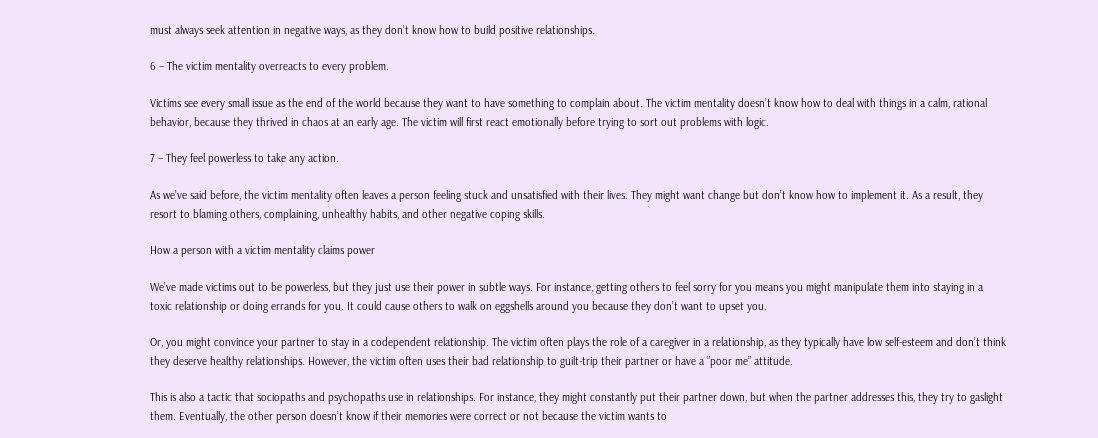must always seek attention in negative ways, as they don’t know how to build positive relationships.

6 – The victim mentality overreacts to every problem.

Victims see every small issue as the end of the world because they want to have something to complain about. The victim mentality doesn’t know how to deal with things in a calm, rational behavior, because they thrived in chaos at an early age. The victim will first react emotionally before trying to sort out problems with logic.

7 – They feel powerless to take any action.

As we’ve said before, the victim mentality often leaves a person feeling stuck and unsatisfied with their lives. They might want change but don’t know how to implement it. As a result, they resort to blaming others, complaining, unhealthy habits, and other negative coping skills.

How a person with a victim mentality claims power

We’ve made victims out to be powerless, but they just use their power in subtle ways. For instance, getting others to feel sorry for you means you might manipulate them into staying in a toxic relationship or doing errands for you. It could cause others to walk on eggshells around you because they don’t want to upset you.

Or, you might convince your partner to stay in a codependent relationship. The victim often plays the role of a caregiver in a relationship, as they typically have low self-esteem and don’t think they deserve healthy relationships. However, the victim often uses their bad relationship to guilt-trip their partner or have a ”poor me” attitude.

This is also a tactic that sociopaths and psychopaths use in relationships. For instance, they might constantly put their partner down, but when the partner addresses this, they try to gaslight them. Eventually, the other person doesn’t know if their memories were correct or not because the victim wants to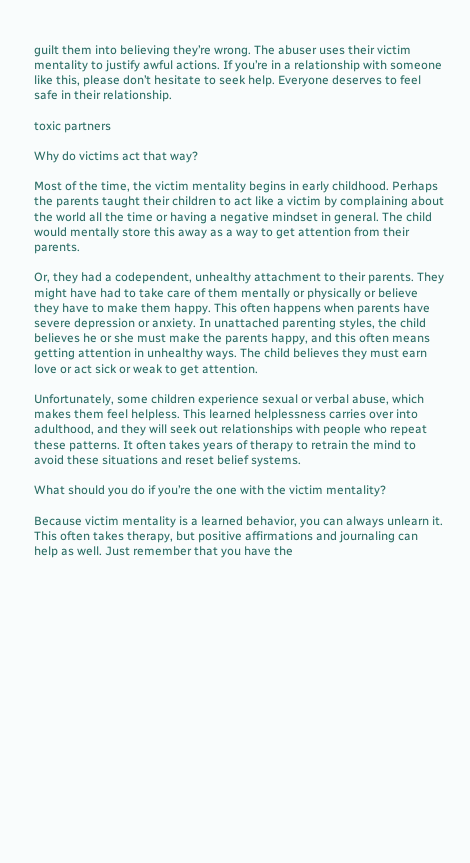guilt them into believing they’re wrong. The abuser uses their victim mentality to justify awful actions. If you’re in a relationship with someone like this, please don’t hesitate to seek help. Everyone deserves to feel safe in their relationship.

toxic partners

Why do victims act that way?

Most of the time, the victim mentality begins in early childhood. Perhaps the parents taught their children to act like a victim by complaining about the world all the time or having a negative mindset in general. The child would mentally store this away as a way to get attention from their parents.

Or, they had a codependent, unhealthy attachment to their parents. They might have had to take care of them mentally or physically or believe they have to make them happy. This often happens when parents have severe depression or anxiety. In unattached parenting styles, the child believes he or she must make the parents happy, and this often means getting attention in unhealthy ways. The child believes they must earn love or act sick or weak to get attention.

Unfortunately, some children experience sexual or verbal abuse, which makes them feel helpless. This learned helplessness carries over into adulthood, and they will seek out relationships with people who repeat these patterns. It often takes years of therapy to retrain the mind to avoid these situations and reset belief systems.

What should you do if you’re the one with the victim mentality?

Because victim mentality is a learned behavior, you can always unlearn it. This often takes therapy, but positive affirmations and journaling can help as well. Just remember that you have the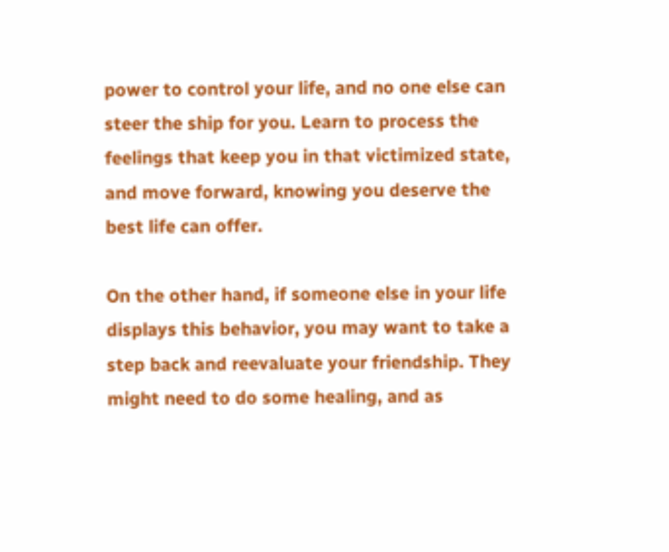power to control your life, and no one else can steer the ship for you. Learn to process the feelings that keep you in that victimized state, and move forward, knowing you deserve the best life can offer.

On the other hand, if someone else in your life displays this behavior, you may want to take a step back and reevaluate your friendship. They might need to do some healing, and as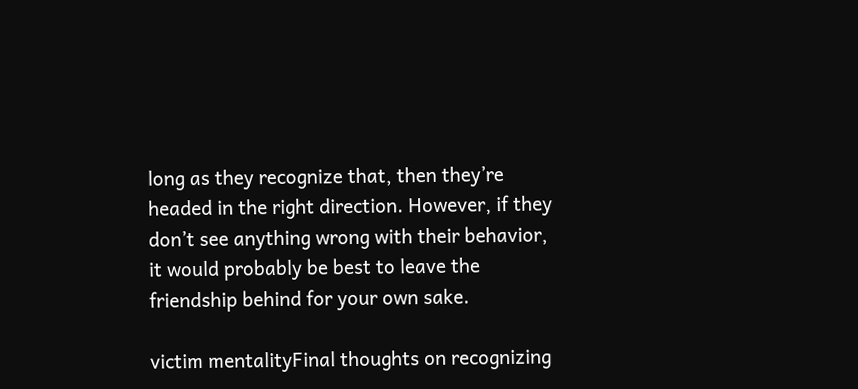long as they recognize that, then they’re headed in the right direction. However, if they don’t see anything wrong with their behavior, it would probably be best to leave the friendship behind for your own sake.

victim mentalityFinal thoughts on recognizing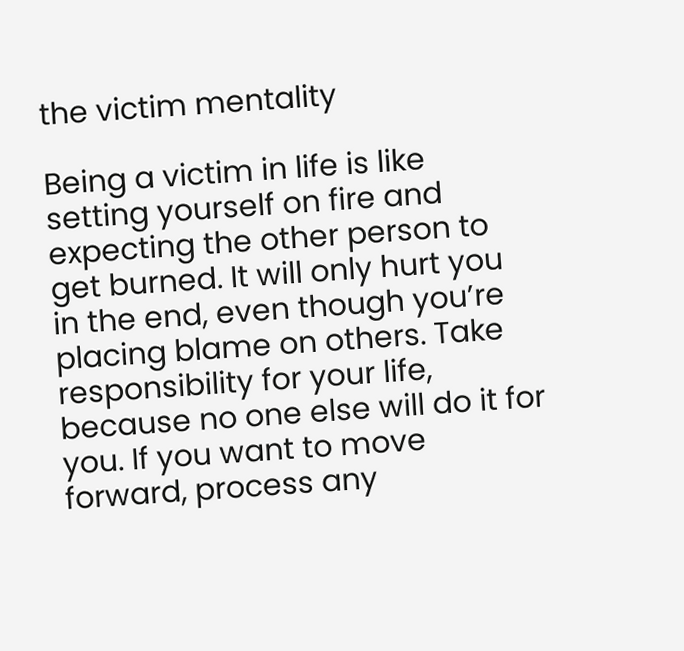the victim mentality

Being a victim in life is like setting yourself on fire and expecting the other person to get burned. It will only hurt you in the end, even though you’re placing blame on others. Take responsibility for your life, because no one else will do it for you. If you want to move forward, process any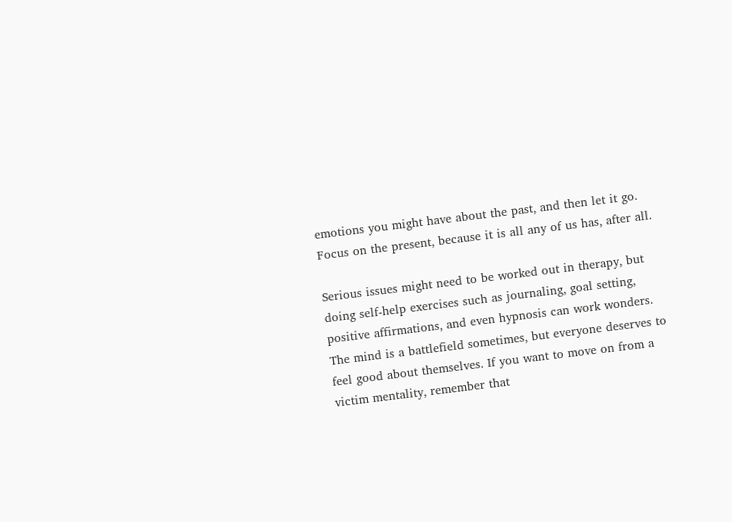emotions you might have about the past, and then let it go. Focus on the present, because it is all any of us has, after all.

Serious issues might need to be worked out in therapy, but doing self-help exercises such as journaling, goal setting, positive affirmations, and even hypnosis can work wonders. The mind is a battlefield sometimes, but everyone deserves to feel good about themselves. If you want to move on from a victim mentality, remember that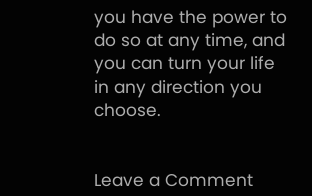you have the power to do so at any time, and you can turn your life in any direction you choose.


Leave a Comment